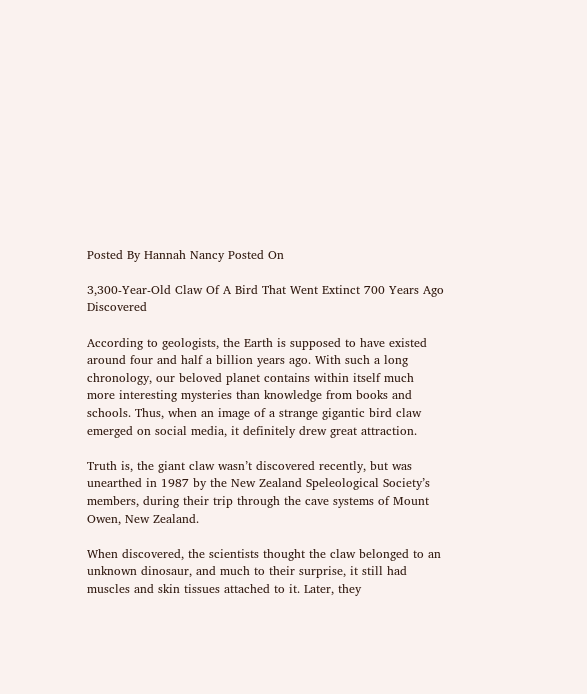Posted By Hannah Nancy Posted On

3,300-Year-Old Claw Of A Bird That Went Extinct 700 Years Ago Discovered

According to geologists, the Earth is supposed to have existed around four and half a billion years ago. With such a long chronology, our beloved planet contains within itself much more interesting mysteries than knowledge from books and schools. Thus, when an image of a strange gigantic bird claw emerged on social media, it definitely drew great attraction.

Truth is, the giant claw wasn’t discovered recently, but was unearthed in 1987 by the New Zealand Speleological Society’s members, during their trip through the cave systems of Mount Owen, New Zealand.

When discovered, the scientists thought the claw belonged to an unknown dinosaur, and much to their surprise, it still had muscles and skin tissues attached to it. Later, they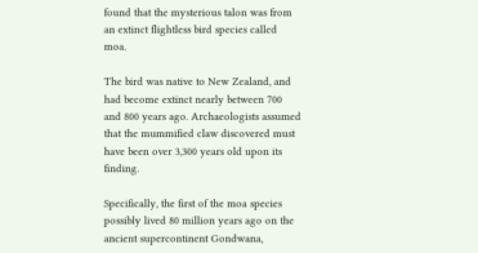found that the mysterious talon was from an extinct flightless bird species called moa.

The bird was native to New Zealand, and had become extinct nearly between 700 and 800 years ago. Archaeologists assumed that the mummified claw discovered must have been over 3,300 years old upon its finding.

Specifically, the first of the moa species possibly lived 80 million years ago on the ancient supercontinent Gondwana,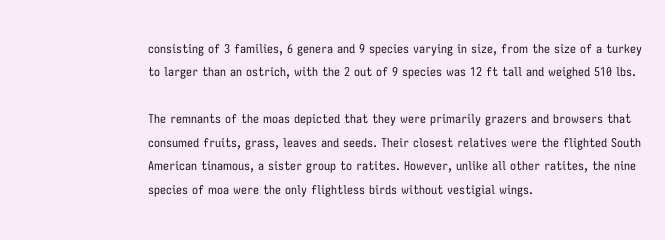consisting of 3 families, 6 genera and 9 species varying in size, from the size of a turkey to larger than an ostrich, with the 2 out of 9 species was 12 ft tall and weighed 510 lbs.

The remnants of the moas depicted that they were primarily grazers and browsers that consumed fruits, grass, leaves and seeds. Their closest relatives were the flighted South American tinamous, a sister group to ratites. However, unlike all other ratites, the nine species of moa were the only flightless birds without vestigial wings.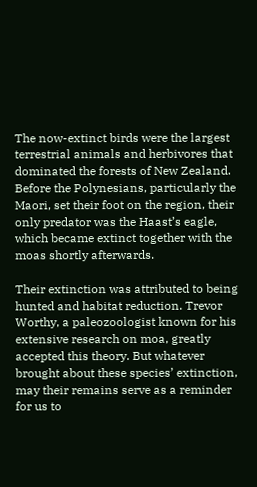The now-extinct birds were the largest terrestrial animals and herbivores that dominated the forests of New Zealand. Before the Polynesians, particularly the Maori, set their foot on the region, their only predator was the Haast’s eagle, which became extinct together with the moas shortly afterwards.

Their extinction was attributed to being hunted and habitat reduction. Trevor Worthy, a paleozoologist known for his extensive research on moa, greatly accepted this theory. But whatever brought about these species’ extinction, may their remains serve as a reminder for us to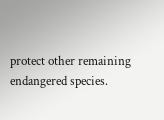protect other remaining endangered species.